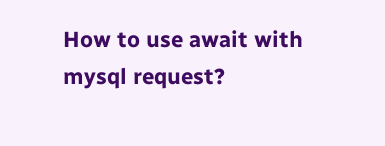How to use await with mysql request?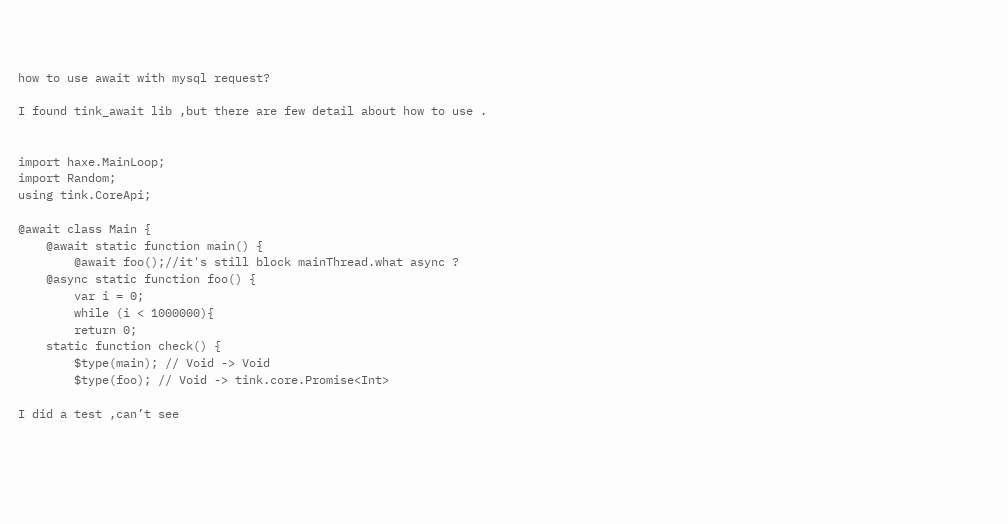how to use await with mysql request?

I found tink_await lib ,but there are few detail about how to use .


import haxe.MainLoop;
import Random;
using tink.CoreApi;

@await class Main {
    @await static function main() {
        @await foo();//it's still block mainThread.what async ?
    @async static function foo() {
        var i = 0;
        while (i < 1000000){
        return 0;
    static function check() {
        $type(main); // Void -> Void
        $type(foo); // Void -> tink.core.Promise<Int>

I did a test ,can’t see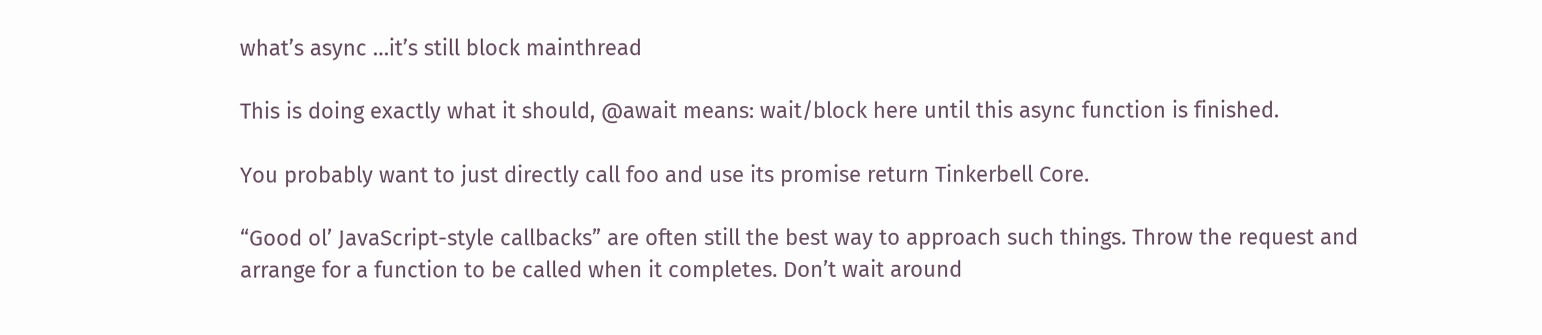what’s async …it’s still block mainthread

This is doing exactly what it should, @await means: wait/block here until this async function is finished.

You probably want to just directly call foo and use its promise return Tinkerbell Core.

“Good ol’ JavaScript-style callbacks” are often still the best way to approach such things. Throw the request and arrange for a function to be called when it completes. Don’t wait around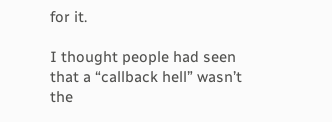for it.

I thought people had seen that a “callback hell” wasn’t the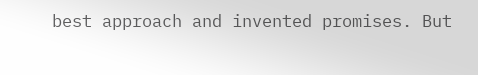best approach and invented promises. But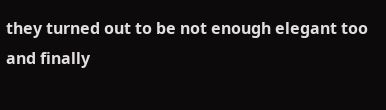they turned out to be not enough elegant too and finally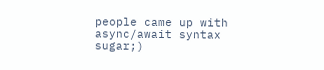people came up with async/await syntax sugar;)